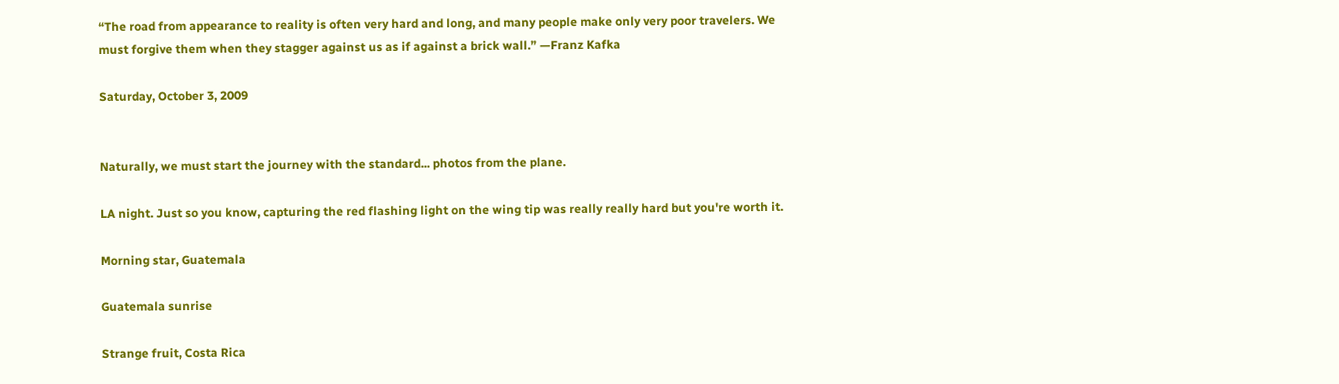“The road from appearance to reality is often very hard and long, and many people make only very poor travelers. We must forgive them when they stagger against us as if against a brick wall.” —Franz Kafka

Saturday, October 3, 2009


Naturally, we must start the journey with the standard... photos from the plane.

LA night. Just so you know, capturing the red flashing light on the wing tip was really really hard but you're worth it.

Morning star, Guatemala

Guatemala sunrise

Strange fruit, Costa Rica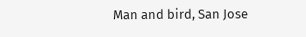Man and bird, San Jose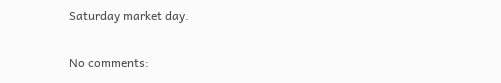Saturday market day.

No comments: